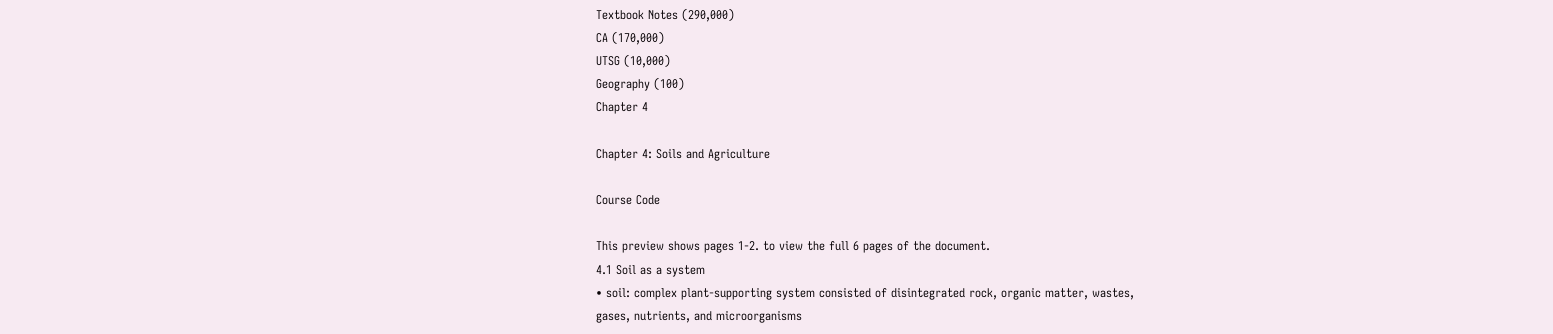Textbook Notes (290,000)
CA (170,000)
UTSG (10,000)
Geography (100)
Chapter 4

Chapter 4: Soils and Agriculture

Course Code

This preview shows pages 1-2. to view the full 6 pages of the document.
4.1 Soil as a system
• soil: complex plant-supporting system consisted of disintegrated rock, organic matter, wastes,
gases, nutrients, and microorganisms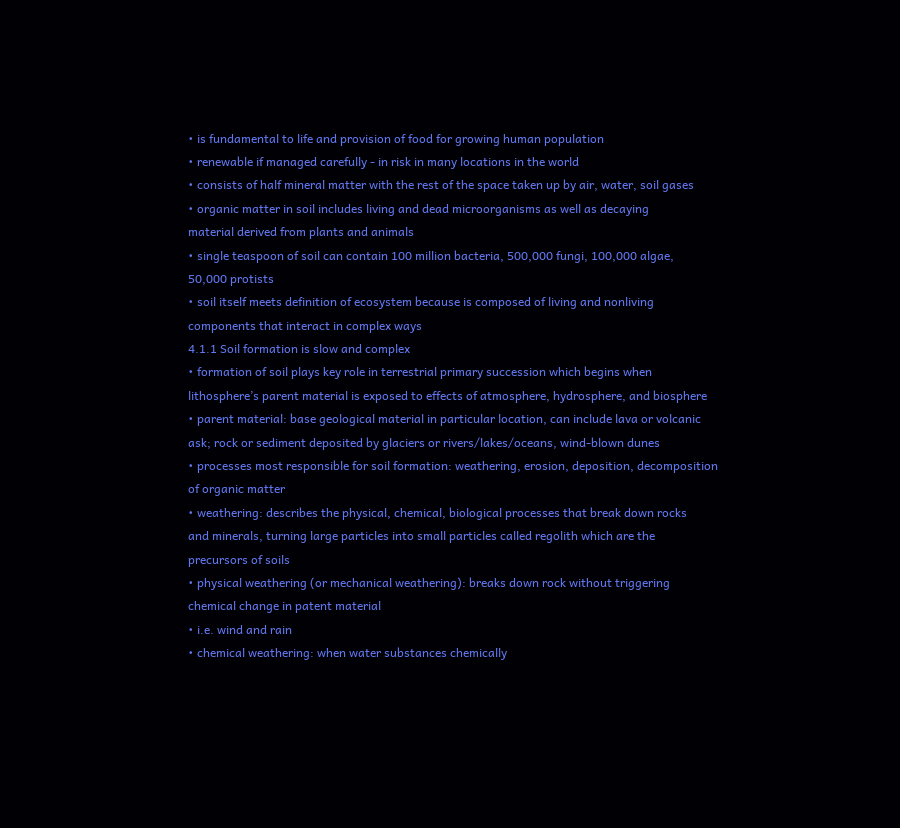• is fundamental to life and provision of food for growing human population
• renewable if managed carefully - in risk in many locations in the world
• consists of half mineral matter with the rest of the space taken up by air, water, soil gases
• organic matter in soil includes living and dead microorganisms as well as decaying
material derived from plants and animals
• single teaspoon of soil can contain 100 million bacteria, 500,000 fungi, 100,000 algae,
50,000 protists
• soil itself meets definition of ecosystem because is composed of living and nonliving
components that interact in complex ways
4.1.1 Soil formation is slow and complex
• formation of soil plays key role in terrestrial primary succession which begins when
lithosphere’s parent material is exposed to effects of atmosphere, hydrosphere, and biosphere
• parent material: base geological material in particular location, can include lava or volcanic
ask; rock or sediment deposited by glaciers or rivers/lakes/oceans, wind-blown dunes
• processes most responsible for soil formation: weathering, erosion, deposition, decomposition
of organic matter
• weathering: describes the physical, chemical, biological processes that break down rocks
and minerals, turning large particles into small particles called regolith which are the
precursors of soils
• physical weathering (or mechanical weathering): breaks down rock without triggering
chemical change in patent material
• i.e. wind and rain
• chemical weathering: when water substances chemically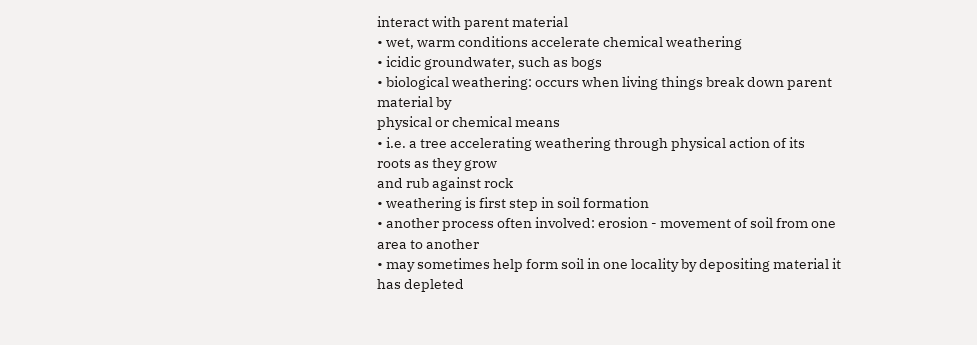interact with parent material
• wet, warm conditions accelerate chemical weathering
• icidic groundwater, such as bogs
• biological weathering: occurs when living things break down parent material by
physical or chemical means
• i.e. a tree accelerating weathering through physical action of its roots as they grow
and rub against rock
• weathering is first step in soil formation
• another process often involved: erosion - movement of soil from one area to another
• may sometimes help form soil in one locality by depositing material it has depleted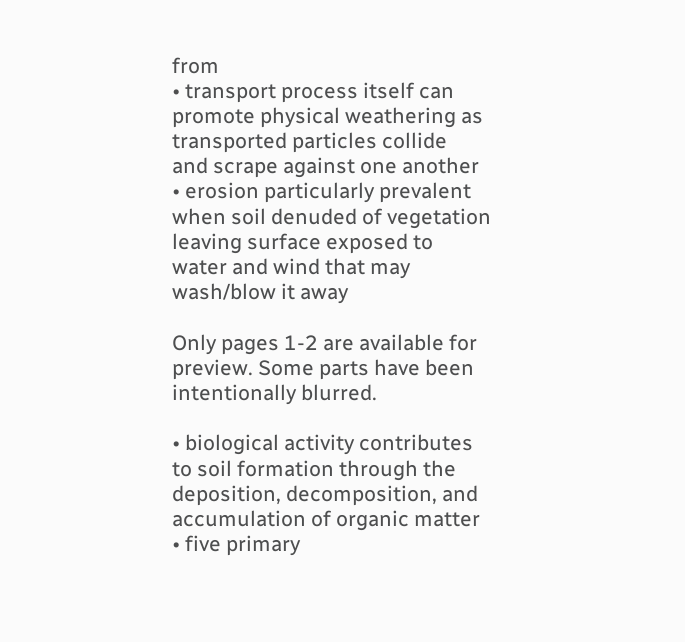from
• transport process itself can promote physical weathering as transported particles collide
and scrape against one another
• erosion particularly prevalent when soil denuded of vegetation leaving surface exposed to
water and wind that may wash/blow it away

Only pages 1-2 are available for preview. Some parts have been intentionally blurred.

• biological activity contributes to soil formation through the deposition, decomposition, and
accumulation of organic matter
• five primary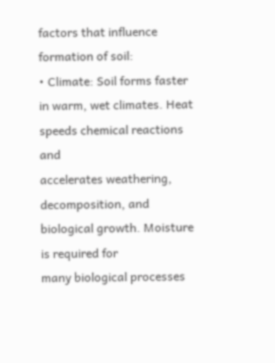factors that influence formation of soil:
• Climate: Soil forms faster in warm, wet climates. Heat speeds chemical reactions and
accelerates weathering, decomposition, and biological growth. Moisture is required for
many biological processes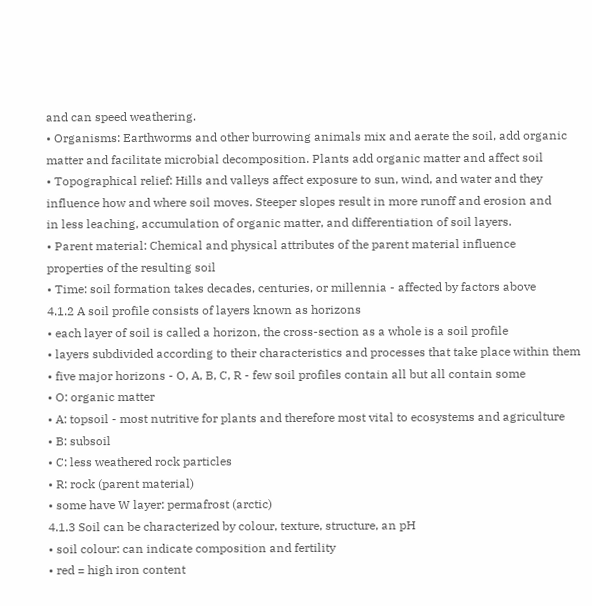and can speed weathering.
• Organisms: Earthworms and other burrowing animals mix and aerate the soil, add organic
matter and facilitate microbial decomposition. Plants add organic matter and affect soil
• Topographical relief: Hills and valleys affect exposure to sun, wind, and water and they
influence how and where soil moves. Steeper slopes result in more runoff and erosion and
in less leaching, accumulation of organic matter, and differentiation of soil layers.
• Parent material: Chemical and physical attributes of the parent material influence
properties of the resulting soil
• Time: soil formation takes decades, centuries, or millennia - affected by factors above
4.1.2 A soil profile consists of layers known as horizons
• each layer of soil is called a horizon, the cross-section as a whole is a soil profile
• layers subdivided according to their characteristics and processes that take place within them
• five major horizons - O, A, B, C, R - few soil profiles contain all but all contain some
• O: organic matter
• A: topsoil - most nutritive for plants and therefore most vital to ecosystems and agriculture
• B: subsoil
• C: less weathered rock particles
• R: rock (parent material)
• some have W layer: permafrost (arctic)
4.1.3 Soil can be characterized by colour, texture, structure, an pH
• soil colour: can indicate composition and fertility
• red = high iron content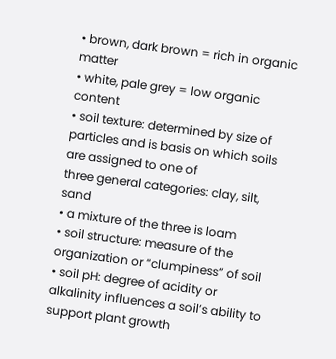• brown, dark brown = rich in organic matter
• white, pale grey = low organic content
• soil texture: determined by size of particles and is basis on which soils are assigned to one of
three general categories: clay, silt, sand
• a mixture of the three is loam
• soil structure: measure of the organization or “clumpiness” of soil
• soil pH: degree of acidity or alkalinity influences a soil’s ability to support plant growth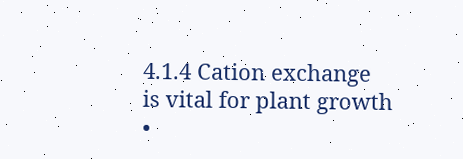4.1.4 Cation exchange is vital for plant growth
•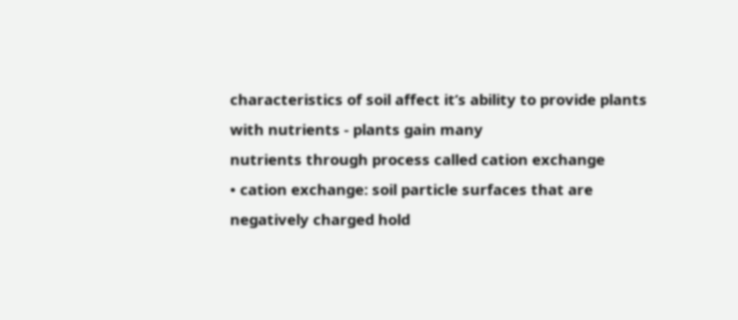characteristics of soil affect it’s ability to provide plants with nutrients - plants gain many
nutrients through process called cation exchange
• cation exchange: soil particle surfaces that are negatively charged hold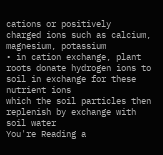cations or positively
charged ions such as calcium, magnesium, potassium
• in cation exchange, plant roots donate hydrogen ions to soil in exchange for these nutrient ions
which the soil particles then replenish by exchange with soil water
You're Reading a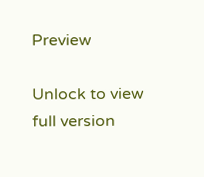Preview

Unlock to view full version